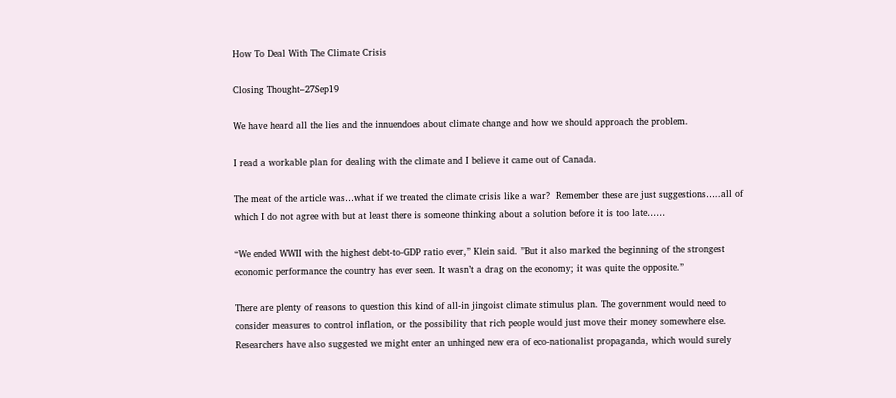How To Deal With The Climate Crisis

Closing Thought–27Sep19

We have heard all the lies and the innuendoes about climate change and how we should approach the problem.

I read a workable plan for dealing with the climate and I believe it came out of Canada.

The meat of the article was…what if we treated the climate crisis like a war?  Remember these are just suggestions…..all of which I do not agree with but at least there is someone thinking about a solution before it is too late……

“We ended WWII with the highest debt-to-GDP ratio ever,” Klein said. ”But it also marked the beginning of the strongest economic performance the country has ever seen. It wasn’t a drag on the economy; it was quite the opposite.”

There are plenty of reasons to question this kind of all-in jingoist climate stimulus plan. The government would need to consider measures to control inflation, or the possibility that rich people would just move their money somewhere else. Researchers have also suggested we might enter an unhinged new era of eco-nationalist propaganda, which would surely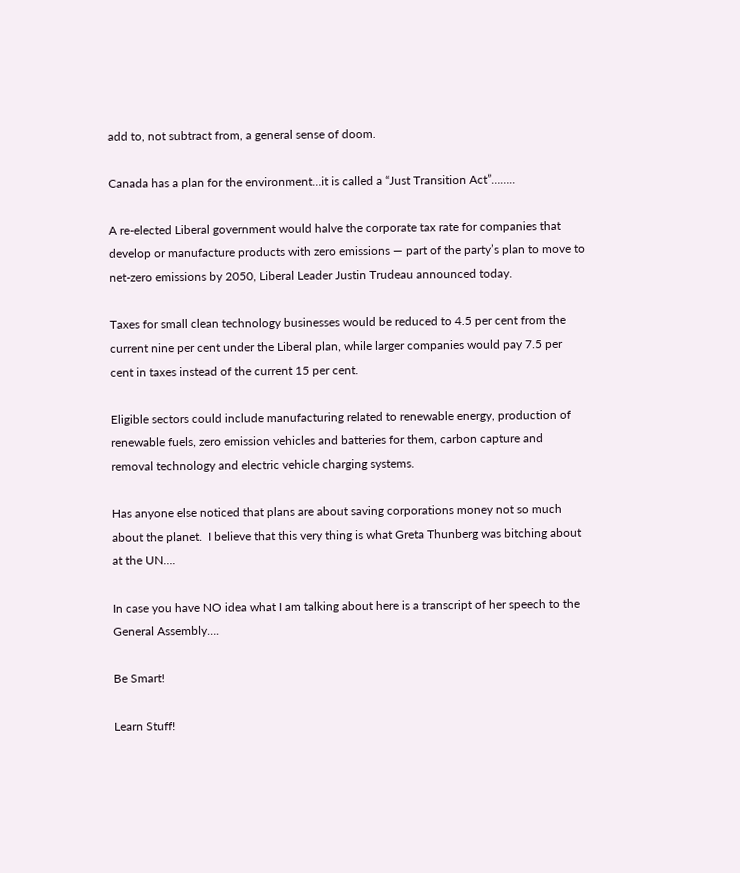add to, not subtract from, a general sense of doom.

Canada has a plan for the environment…it is called a “Just Transition Act”……..

A re-elected Liberal government would halve the corporate tax rate for companies that develop or manufacture products with zero emissions — part of the party’s plan to move to net-zero emissions by 2050, Liberal Leader Justin Trudeau announced today.

Taxes for small clean technology businesses would be reduced to 4.5 per cent from the current nine per cent under the Liberal plan, while larger companies would pay 7.5 per cent in taxes instead of the current 15 per cent.

Eligible sectors could include manufacturing related to renewable energy, production of renewable fuels, zero emission vehicles and batteries for them, carbon capture and removal technology and electric vehicle charging systems.

Has anyone else noticed that plans are about saving corporations money not so much about the planet.  I believe that this very thing is what Greta Thunberg was bitching about at the UN….

In case you have NO idea what I am talking about here is a transcript of her speech to the General Assembly….

Be Smart!

Learn Stuff!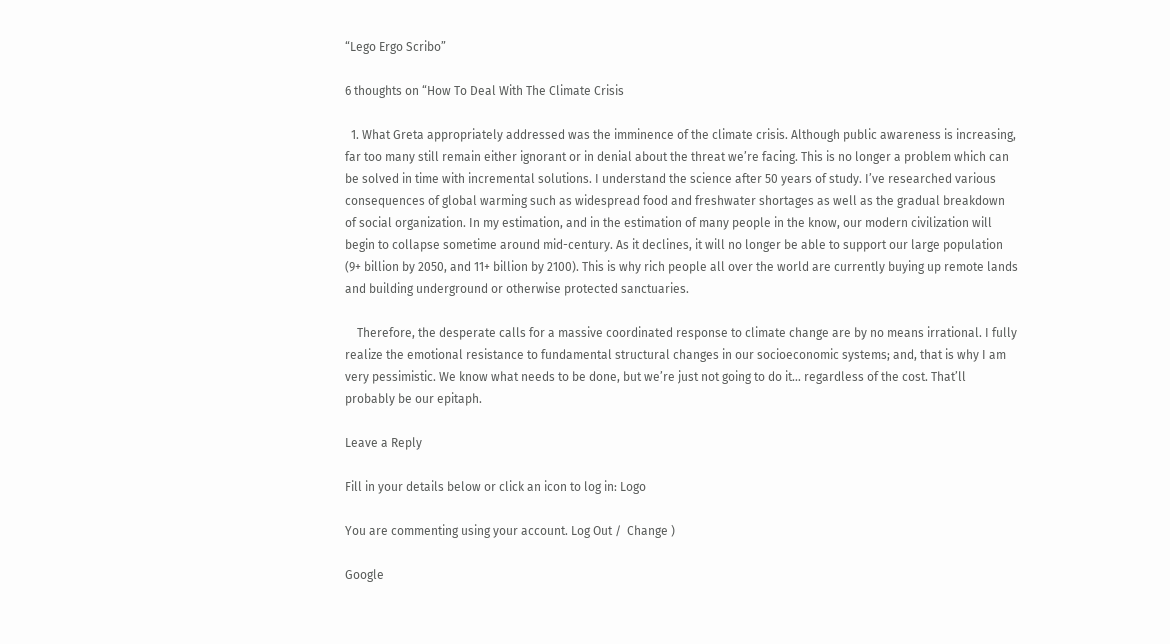“Lego Ergo Scribo”

6 thoughts on “How To Deal With The Climate Crisis

  1. What Greta appropriately addressed was the imminence of the climate crisis. Although public awareness is increasing, far too many still remain either ignorant or in denial about the threat we’re facing. This is no longer a problem which can be solved in time with incremental solutions. I understand the science after 50 years of study. I’ve researched various consequences of global warming such as widespread food and freshwater shortages as well as the gradual breakdown of social organization. In my estimation, and in the estimation of many people in the know, our modern civilization will begin to collapse sometime around mid-century. As it declines, it will no longer be able to support our large population (9+ billion by 2050, and 11+ billion by 2100). This is why rich people all over the world are currently buying up remote lands and building underground or otherwise protected sanctuaries.

    Therefore, the desperate calls for a massive coordinated response to climate change are by no means irrational. I fully realize the emotional resistance to fundamental structural changes in our socioeconomic systems; and, that is why I am very pessimistic. We know what needs to be done, but we’re just not going to do it… regardless of the cost. That’ll probably be our epitaph.

Leave a Reply

Fill in your details below or click an icon to log in: Logo

You are commenting using your account. Log Out /  Change )

Google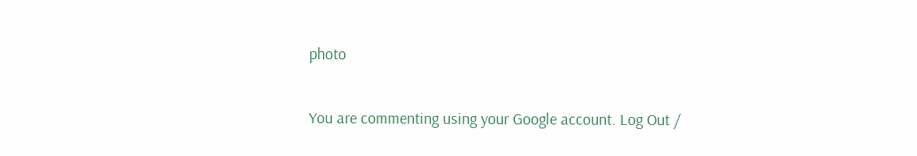photo

You are commenting using your Google account. Log Out /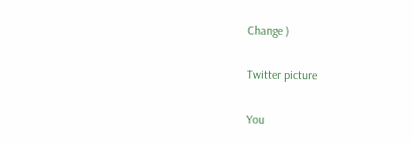Change )

Twitter picture

You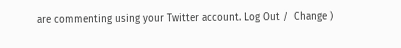are commenting using your Twitter account. Log Out /  Change )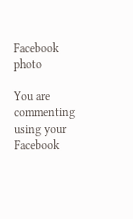Facebook photo

You are commenting using your Facebook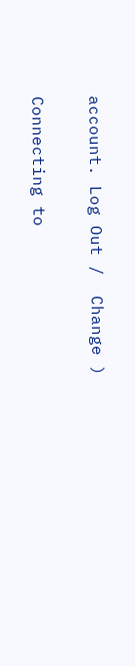account. Log Out /  Change )

Connecting to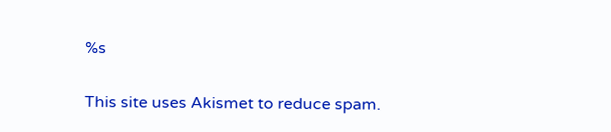%s

This site uses Akismet to reduce spam.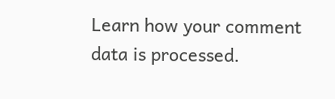Learn how your comment data is processed.